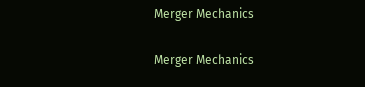Merger Mechanics

Merger Mechanics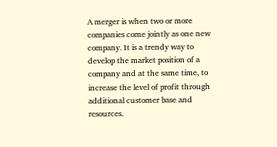A merger is when two or more companies come jointly as one new company. It is a trendy way to develop the market position of a company and at the same time, to increase the level of profit through additional customer base and resources.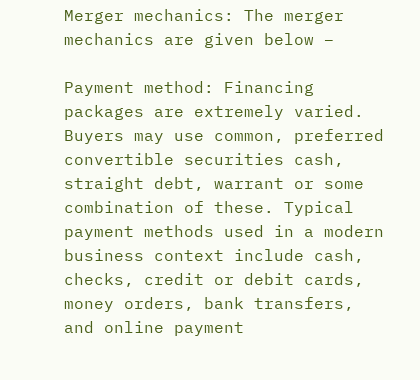Merger mechanics: The merger mechanics are given below –

Payment method: Financing packages are extremely varied. Buyers may use common, preferred convertible securities cash, straight debt, warrant or some combination of these. Typical payment methods used in a modern business context include cash, checks, credit or debit cards, money orders, bank transfers, and online payment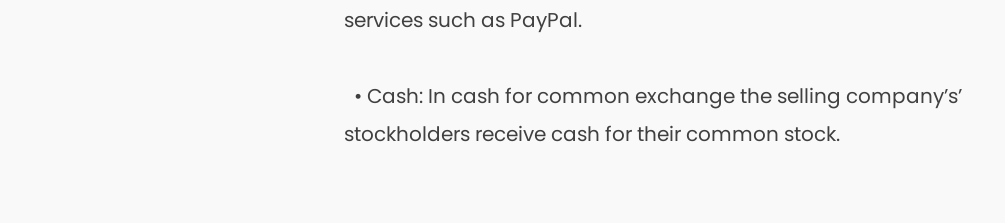services such as PayPal.

  • Cash: In cash for common exchange the selling company’s’ stockholders receive cash for their common stock.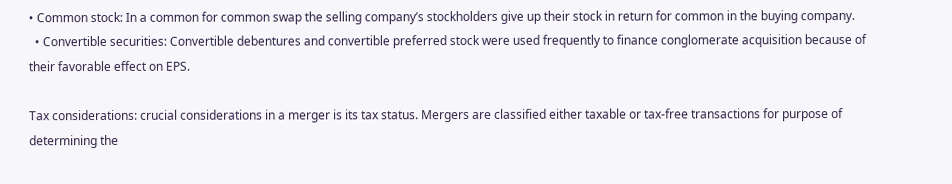• Common stock: In a common for common swap the selling company’s stockholders give up their stock in return for common in the buying company.
  • Convertible securities: Convertible debentures and convertible preferred stock were used frequently to finance conglomerate acquisition because of their favorable effect on EPS.

Tax considerations: crucial considerations in a merger is its tax status. Mergers are classified either taxable or tax-free transactions for purpose of determining the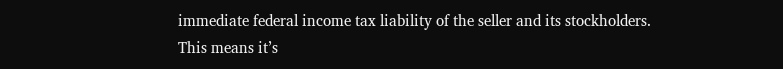immediate federal income tax liability of the seller and its stockholders. This means it’s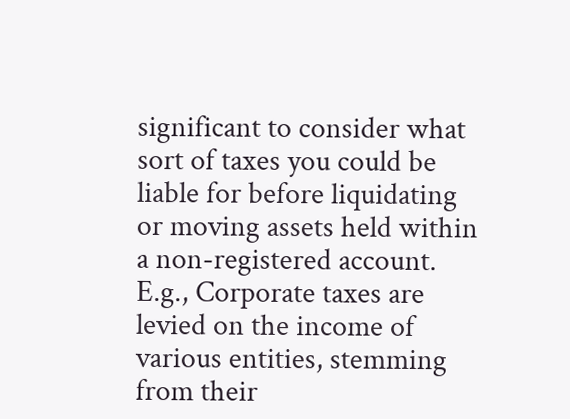significant to consider what sort of taxes you could be liable for before liquidating or moving assets held within a non-registered account. E.g., Corporate taxes are levied on the income of various entities, stemming from their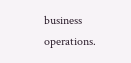business operations.